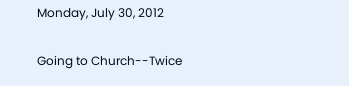Monday, July 30, 2012

Going to Church--Twice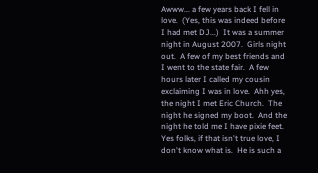Awww... a few years back I fell in love.  (Yes, this was indeed before I had met DJ...)  It was a summer night in August 2007.  Girls night out.  A few of my best friends and I went to the state fair.  A few hours later I called my cousin exclaiming I was in love.  Ahh yes, the night I met Eric Church.  The night he signed my boot.  And the night he told me I have pixie feet.  Yes folks, if that isn't true love, I don't know what is.  He is such a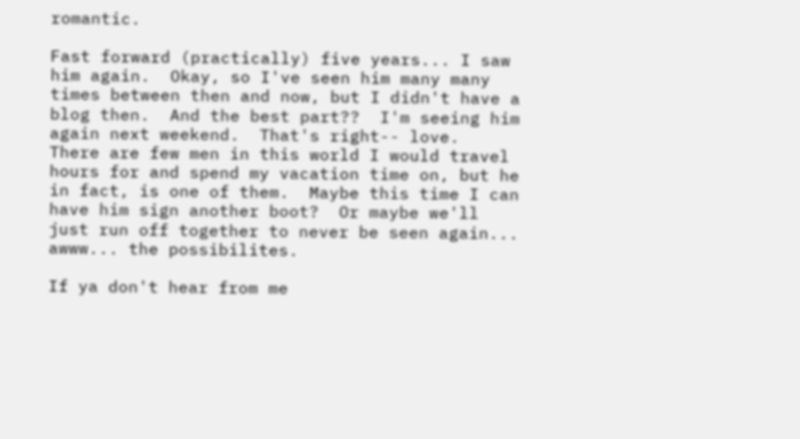romantic.

Fast forward (practically) five years... I saw him again.  Okay, so I've seen him many many times between then and now, but I didn't have a blog then.  And the best part??  I'm seeing him again next weekend.  That's right-- love.  There are few men in this world I would travel hours for and spend my vacation time on, but he in fact, is one of them.  Maybe this time I can have him sign another boot?  Or maybe we'll just run off together to never be seen again... awww... the possibilites.

If ya don't hear from me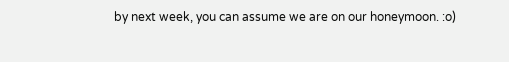by next week, you can assume we are on our honeymoon. :o)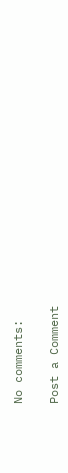No comments:

Post a Comment